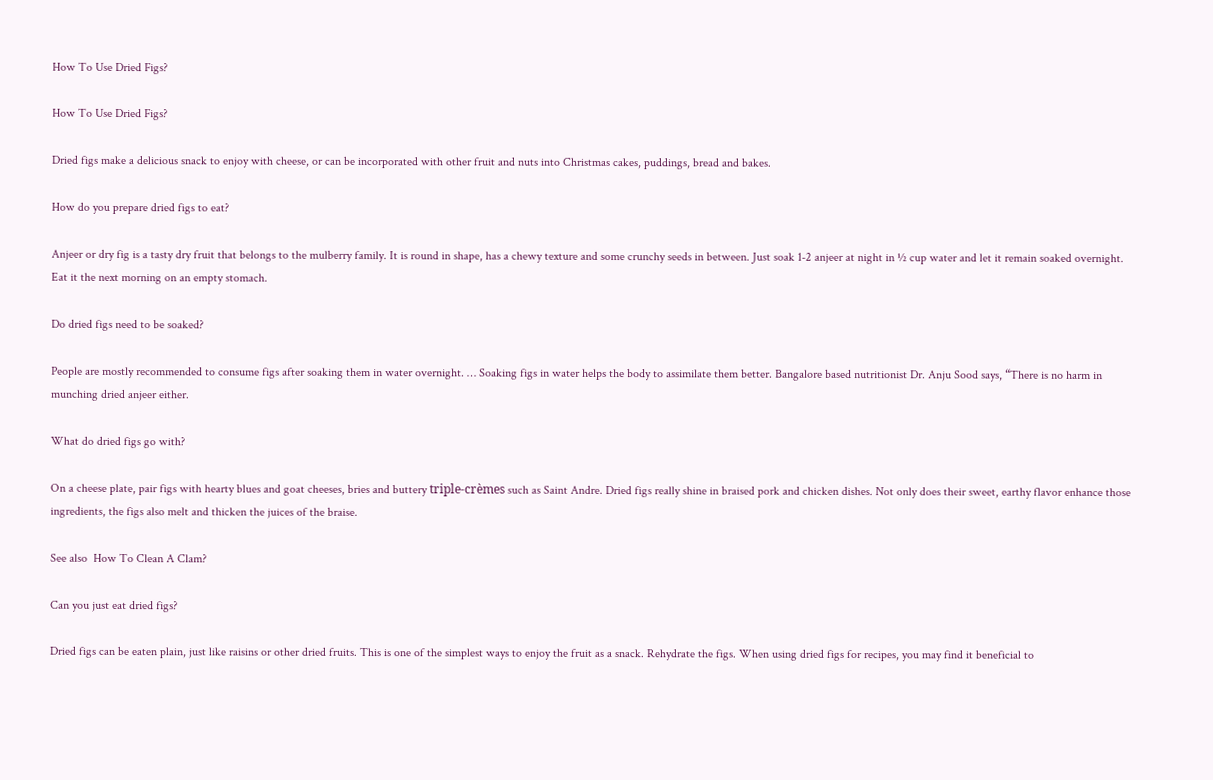How To Use Dried Figs?

How To Use Dried Figs?

Dried figs make a delicious snack to enjoy with cheese, or can be incorporated with other fruit and nuts into Christmas cakes, puddings, bread and bakes.

How do you prepare dried figs to eat?

Anjeer or dry fig is a tasty dry fruit that belongs to the mulberry family. It is round in shape, has a chewy texture and some crunchy seeds in between. Just soak 1-2 anjeer at night in ½ cup water and let it remain soaked overnight. Eat it the next morning on an empty stomach.

Do dried figs need to be soaked?

People are mostly recommended to consume figs after soaking them in water overnight. … Soaking figs in water helps the body to assimilate them better. Bangalore based nutritionist Dr. Anju Sood says, “There is no harm in munching dried anjeer either.

What do dried figs go with?

On a cheese plate, pair figs with hearty blues and goat cheeses, bries and buttery triple-crèmes such as Saint Andre. Dried figs really shine in braised pork and chicken dishes. Not only does their sweet, earthy flavor enhance those ingredients, the figs also melt and thicken the juices of the braise.

See also  How To Clean A Clam?

Can you just eat dried figs?

Dried figs can be eaten plain, just like raisins or other dried fruits. This is one of the simplest ways to enjoy the fruit as a snack. Rehydrate the figs. When using dried figs for recipes, you may find it beneficial to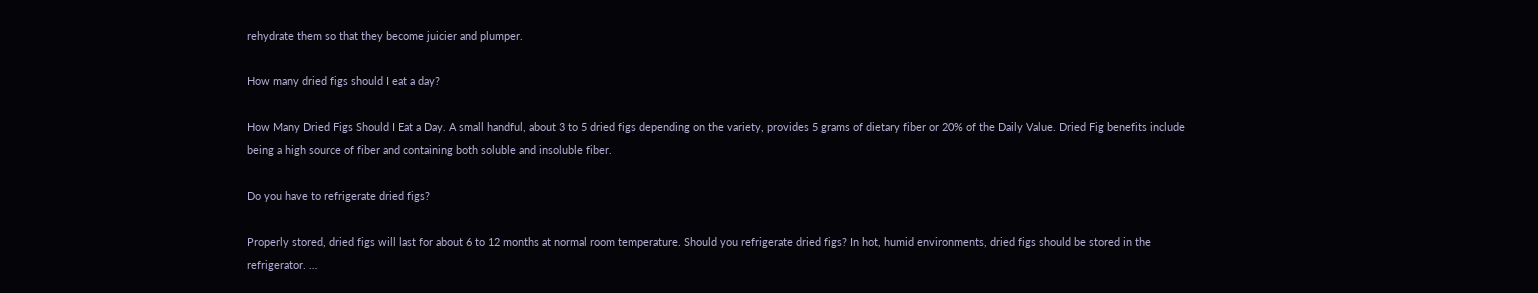rehydrate them so that they become juicier and plumper.

How many dried figs should I eat a day?

How Many Dried Figs Should I Eat a Day. A small handful, about 3 to 5 dried figs depending on the variety, provides 5 grams of dietary fiber or 20% of the Daily Value. Dried Fig benefits include being a high source of fiber and containing both soluble and insoluble fiber.

Do you have to refrigerate dried figs?

Properly stored, dried figs will last for about 6 to 12 months at normal room temperature. Should you refrigerate dried figs? In hot, humid environments, dried figs should be stored in the refrigerator. …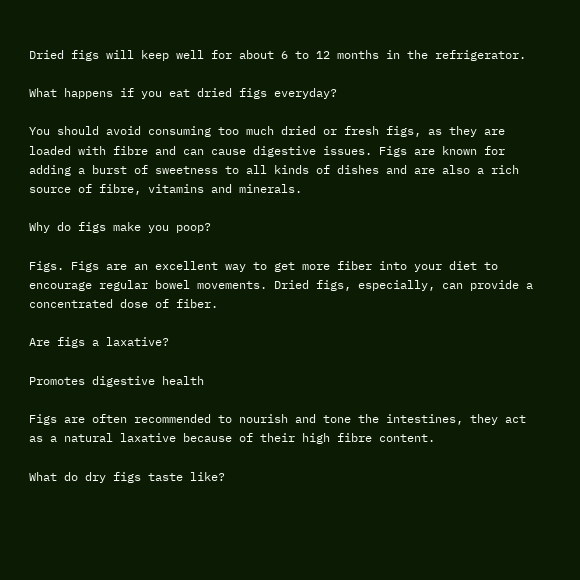Dried figs will keep well for about 6 to 12 months in the refrigerator.

What happens if you eat dried figs everyday?

You should avoid consuming too much dried or fresh figs, as they are loaded with fibre and can cause digestive issues. Figs are known for adding a burst of sweetness to all kinds of dishes and are also a rich source of fibre, vitamins and minerals.

Why do figs make you poop?

Figs. Figs are an excellent way to get more fiber into your diet to encourage regular bowel movements. Dried figs, especially, can provide a concentrated dose of fiber.

Are figs a laxative?

Promotes digestive health

Figs are often recommended to nourish and tone the intestines, they act as a natural laxative because of their high fibre content.

What do dry figs taste like?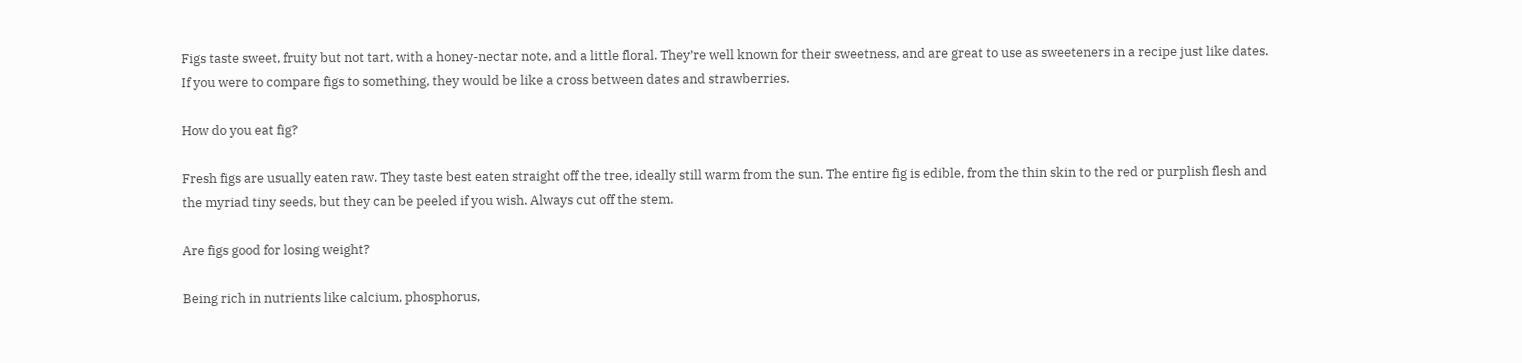Figs taste sweet, fruity but not tart, with a honey-nectar note, and a little floral. They’re well known for their sweetness, and are great to use as sweeteners in a recipe just like dates. If you were to compare figs to something, they would be like a cross between dates and strawberries.

How do you eat fig?

Fresh figs are usually eaten raw. They taste best eaten straight off the tree, ideally still warm from the sun. The entire fig is edible, from the thin skin to the red or purplish flesh and the myriad tiny seeds, but they can be peeled if you wish. Always cut off the stem.

Are figs good for losing weight?

Being rich in nutrients like calcium, phosphorus,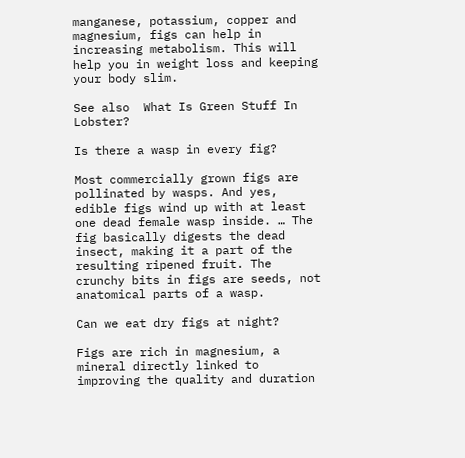manganese, potassium, copper and magnesium, figs can help in increasing metabolism. This will help you in weight loss and keeping your body slim.

See also  What Is Green Stuff In Lobster?

Is there a wasp in every fig?

Most commercially grown figs are pollinated by wasps. And yes, edible figs wind up with at least one dead female wasp inside. … The fig basically digests the dead insect, making it a part of the resulting ripened fruit. The crunchy bits in figs are seeds, not anatomical parts of a wasp.

Can we eat dry figs at night?

Figs are rich in magnesium, a mineral directly linked to improving the quality and duration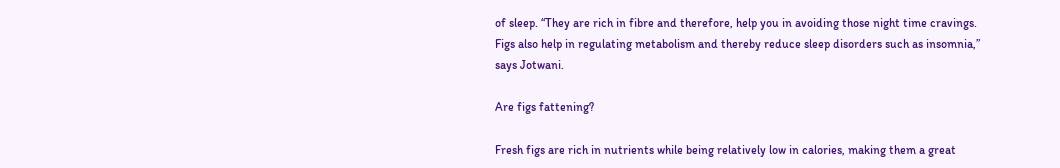of sleep. “They are rich in fibre and therefore, help you in avoiding those night time cravings. Figs also help in regulating metabolism and thereby reduce sleep disorders such as insomnia,” says Jotwani.

Are figs fattening?

Fresh figs are rich in nutrients while being relatively low in calories, making them a great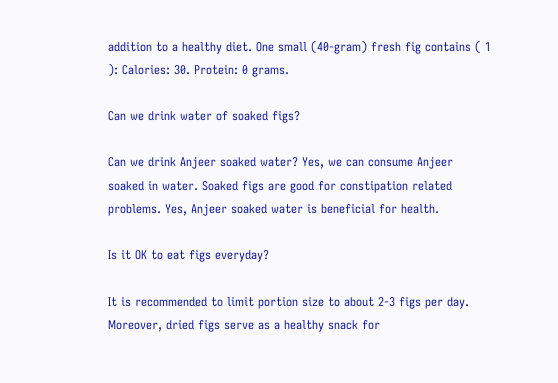addition to a healthy diet. One small (40-gram) fresh fig contains ( 1 ): Calories: 30. Protein: 0 grams.

Can we drink water of soaked figs?

Can we drink Anjeer soaked water? Yes, we can consume Anjeer soaked in water. Soaked figs are good for constipation related problems. Yes, Anjeer soaked water is beneficial for health.

Is it OK to eat figs everyday?

It is recommended to limit portion size to about 2-3 figs per day. Moreover, dried figs serve as a healthy snack for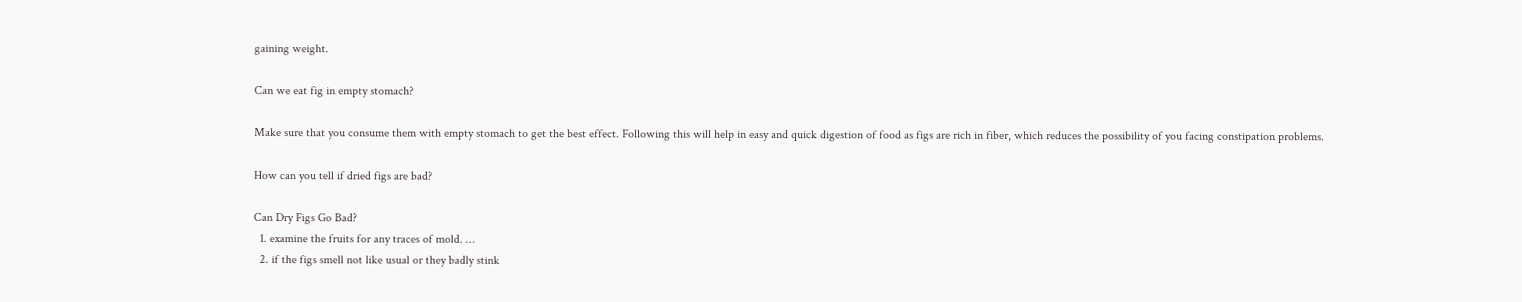gaining weight.

Can we eat fig in empty stomach?

Make sure that you consume them with empty stomach to get the best effect. Following this will help in easy and quick digestion of food as figs are rich in fiber, which reduces the possibility of you facing constipation problems.

How can you tell if dried figs are bad?

Can Dry Figs Go Bad?
  1. examine the fruits for any traces of mold. …
  2. if the figs smell not like usual or they badly stink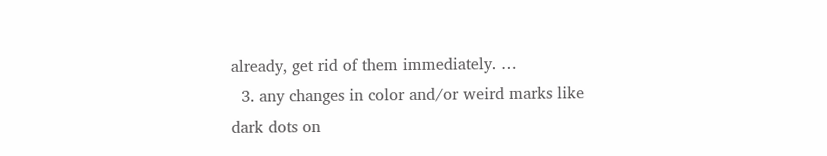already, get rid of them immediately. …
  3. any changes in color and/or weird marks like dark dots on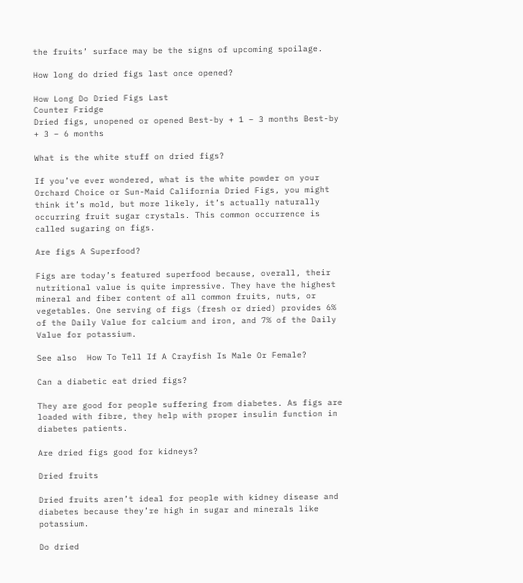the fruits’ surface may be the signs of upcoming spoilage.

How long do dried figs last once opened?

How Long Do Dried Figs Last
Counter Fridge
Dried figs, unopened or opened Best-by + 1 – 3 months Best-by + 3 – 6 months

What is the white stuff on dried figs?

If you’ve ever wondered, what is the white powder on your Orchard Choice or Sun-Maid California Dried Figs, you might think it’s mold, but more likely, it’s actually naturally occurring fruit sugar crystals. This common occurrence is called sugaring on figs.

Are figs A Superfood?

Figs are today’s featured superfood because, overall, their nutritional value is quite impressive. They have the highest mineral and fiber content of all common fruits, nuts, or vegetables. One serving of figs (fresh or dried) provides 6% of the Daily Value for calcium and iron, and 7% of the Daily Value for potassium.

See also  How To Tell If A Crayfish Is Male Or Female?

Can a diabetic eat dried figs?

They are good for people suffering from diabetes. As figs are loaded with fibre, they help with proper insulin function in diabetes patients.

Are dried figs good for kidneys?

Dried fruits

Dried fruits aren’t ideal for people with kidney disease and diabetes because they’re high in sugar and minerals like potassium.

Do dried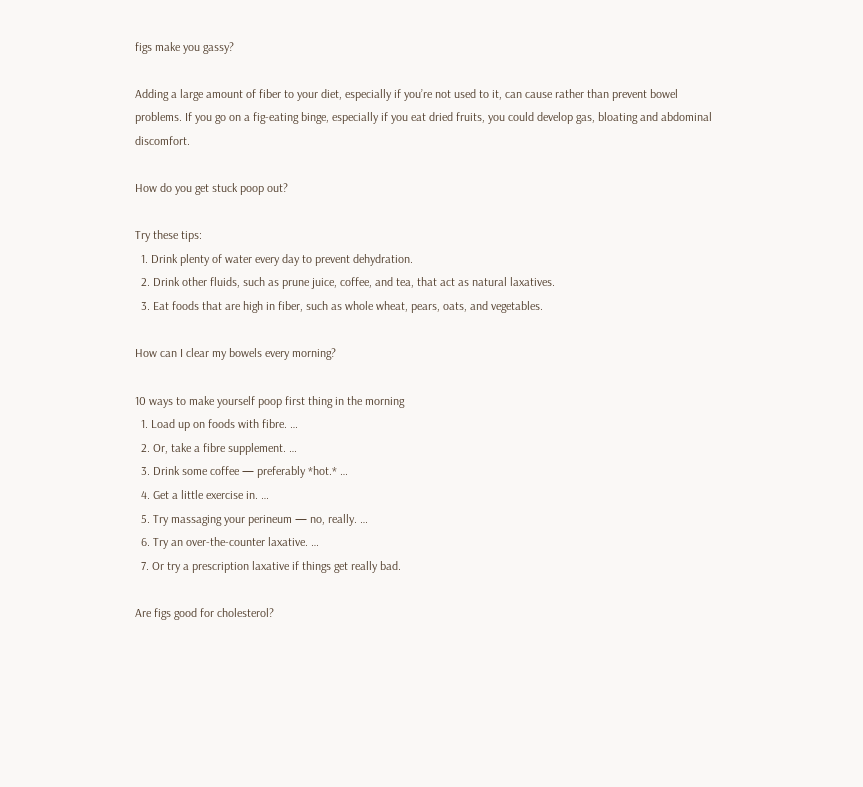figs make you gassy?

Adding a large amount of fiber to your diet, especially if you’re not used to it, can cause rather than prevent bowel problems. If you go on a fig-eating binge, especially if you eat dried fruits, you could develop gas, bloating and abdominal discomfort.

How do you get stuck poop out?

Try these tips:
  1. Drink plenty of water every day to prevent dehydration.
  2. Drink other fluids, such as prune juice, coffee, and tea, that act as natural laxatives.
  3. Eat foods that are high in fiber, such as whole wheat, pears, oats, and vegetables.

How can I clear my bowels every morning?

10 ways to make yourself poop first thing in the morning
  1. Load up on foods with fibre. …
  2. Or, take a fibre supplement. …
  3. Drink some coffee — preferably *hot.* …
  4. Get a little exercise in. …
  5. Try massaging your perineum — no, really. …
  6. Try an over-the-counter laxative. …
  7. Or try a prescription laxative if things get really bad.

Are figs good for cholesterol?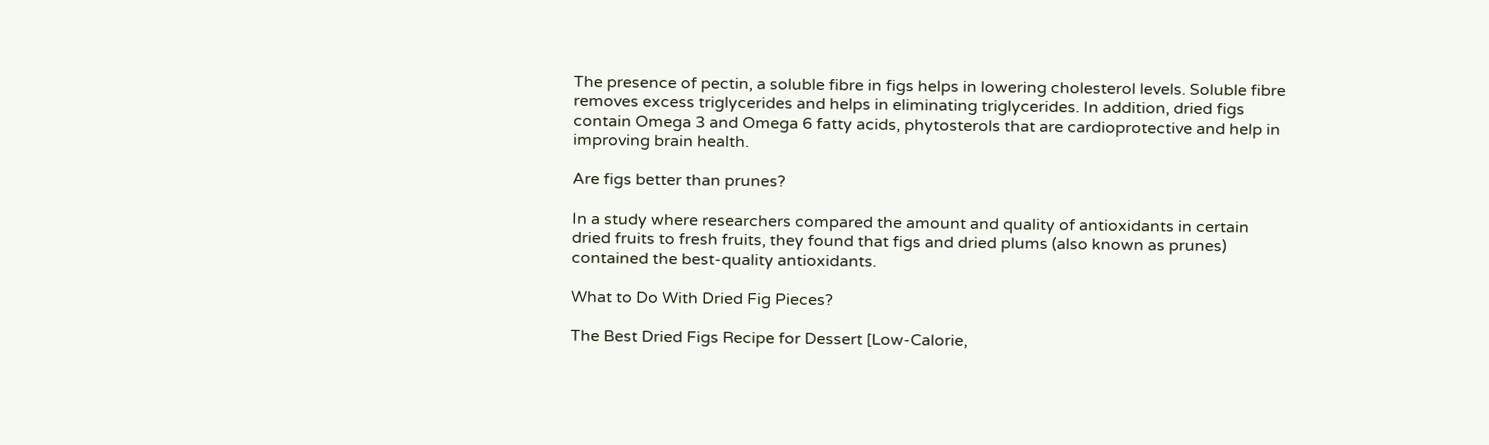The presence of pectin, a soluble fibre in figs helps in lowering cholesterol levels. Soluble fibre removes excess triglycerides and helps in eliminating triglycerides. In addition, dried figs contain Omega 3 and Omega 6 fatty acids, phytosterols that are cardioprotective and help in improving brain health.

Are figs better than prunes?

In a study where researchers compared the amount and quality of antioxidants in certain dried fruits to fresh fruits, they found that figs and dried plums (also known as prunes) contained the best-quality antioxidants.

What to Do With Dried Fig Pieces?

The Best Dried Figs Recipe for Dessert [Low-Calorie,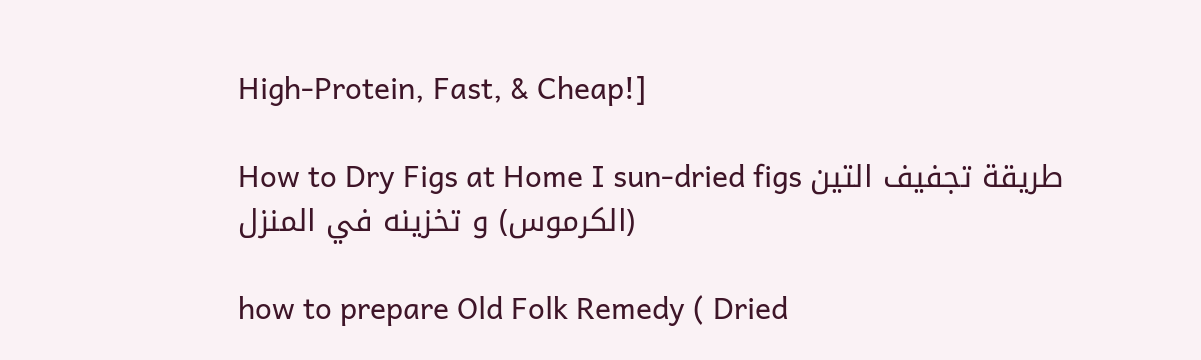High-Protein, Fast, & Cheap!]

How to Dry Figs at Home I sun-dried figs طريقة تجفيف التين (الكرموس) و تخزينه في المنزل

how to prepare Old Folk Remedy ( Dried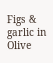Figs & garlic in Olive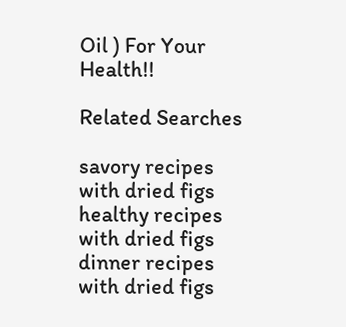Oil ) For Your Health!!

Related Searches

savory recipes with dried figs
healthy recipes with dried figs
dinner recipes with dried figs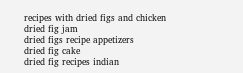recipes with dried figs and chicken
dried fig jam
dried figs recipe appetizers
dried fig cake
dried fig recipes indian